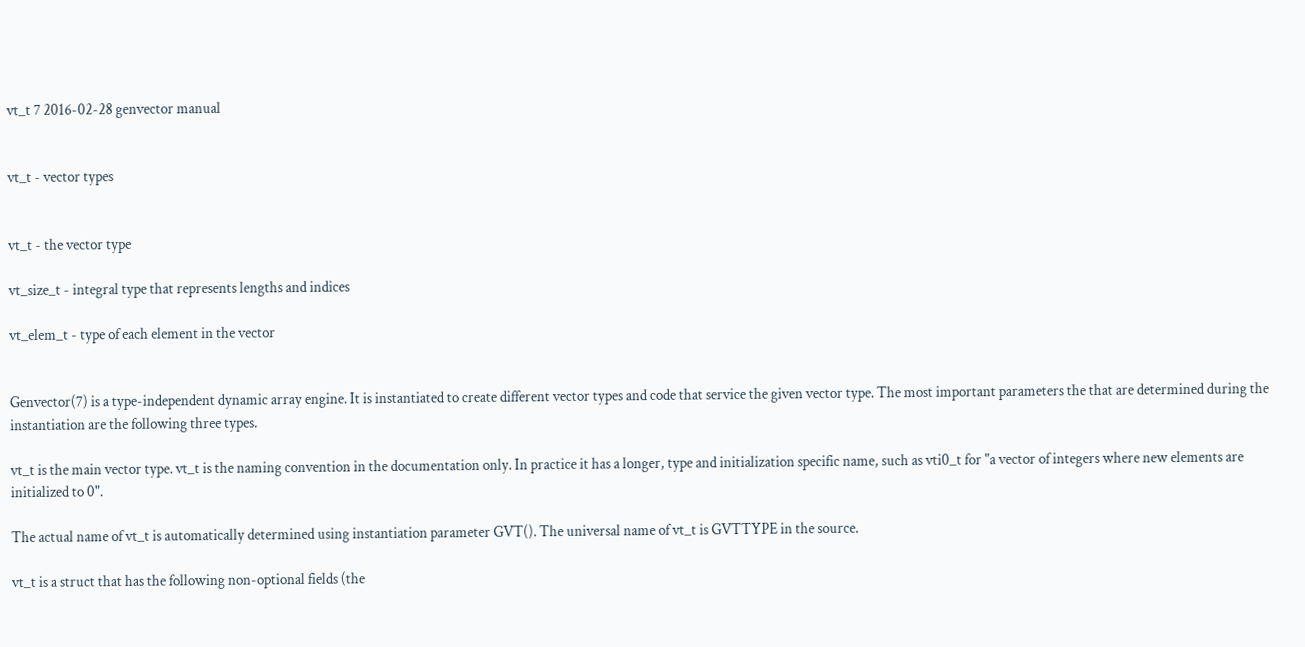vt_t 7 2016-02-28 genvector manual


vt_t - vector types


vt_t - the vector type

vt_size_t - integral type that represents lengths and indices

vt_elem_t - type of each element in the vector


Genvector(7) is a type-independent dynamic array engine. It is instantiated to create different vector types and code that service the given vector type. The most important parameters the that are determined during the instantiation are the following three types.

vt_t is the main vector type. vt_t is the naming convention in the documentation only. In practice it has a longer, type and initialization specific name, such as vti0_t for "a vector of integers where new elements are initialized to 0".

The actual name of vt_t is automatically determined using instantiation parameter GVT(). The universal name of vt_t is GVTTYPE in the source.

vt_t is a struct that has the following non-optional fields (the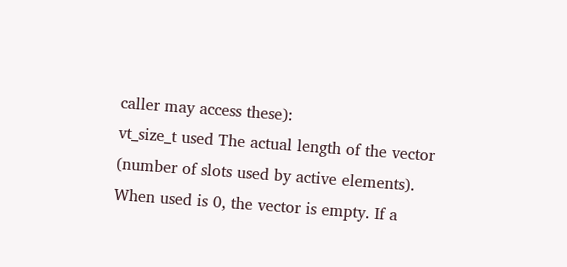caller may access these):
vt_size_t used The actual length of the vector (number of slots used by active elements). When used is 0, the vector is empty. If a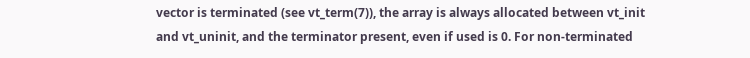vector is terminated (see vt_term(7)), the array is always allocated between vt_init and vt_uninit, and the terminator present, even if used is 0. For non-terminated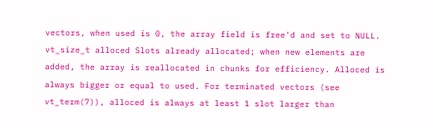vectors, when used is 0, the array field is free'd and set to NULL.
vt_size_t alloced Slots already allocated; when new elements are added, the array is reallocated in chunks for efficiency. Alloced is always bigger or equal to used. For terminated vectors (see vt_term(7)), alloced is always at least 1 slot larger than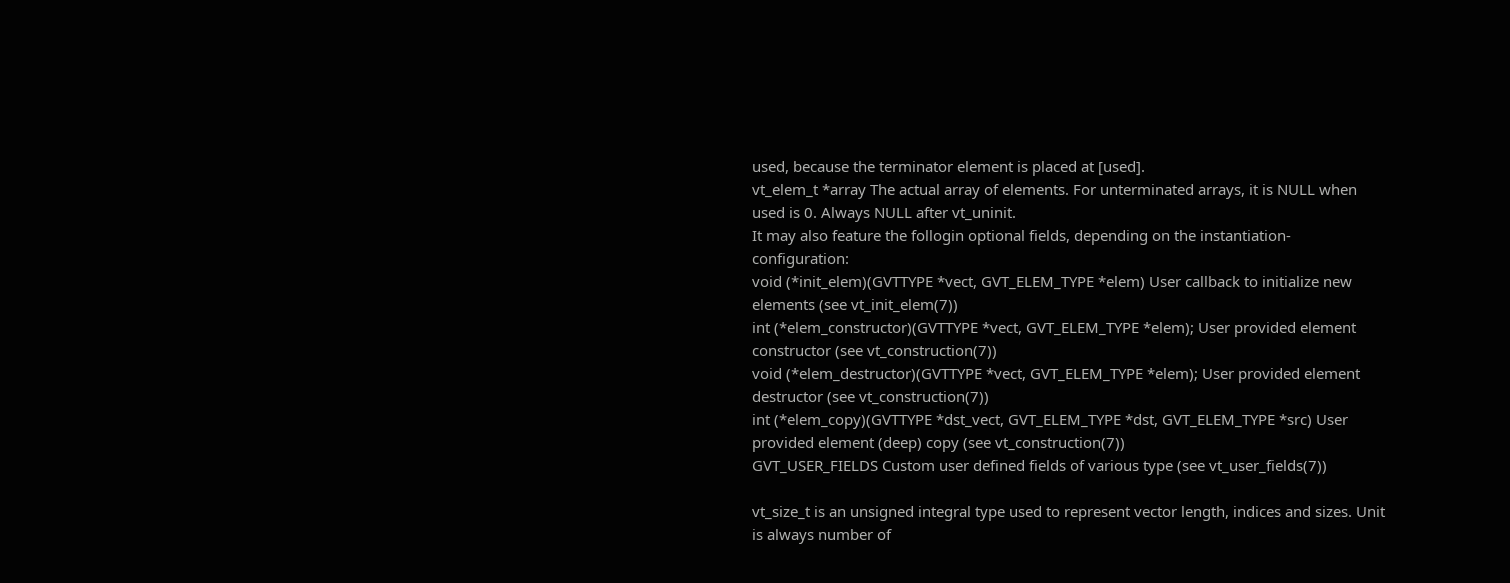used, because the terminator element is placed at [used].
vt_elem_t *array The actual array of elements. For unterminated arrays, it is NULL when used is 0. Always NULL after vt_uninit.
It may also feature the follogin optional fields, depending on the instantiation-configuration:
void (*init_elem)(GVTTYPE *vect, GVT_ELEM_TYPE *elem) User callback to initialize new elements (see vt_init_elem(7))
int (*elem_constructor)(GVTTYPE *vect, GVT_ELEM_TYPE *elem); User provided element constructor (see vt_construction(7))
void (*elem_destructor)(GVTTYPE *vect, GVT_ELEM_TYPE *elem); User provided element destructor (see vt_construction(7))
int (*elem_copy)(GVTTYPE *dst_vect, GVT_ELEM_TYPE *dst, GVT_ELEM_TYPE *src) User provided element (deep) copy (see vt_construction(7))
GVT_USER_FIELDS Custom user defined fields of various type (see vt_user_fields(7))

vt_size_t is an unsigned integral type used to represent vector length, indices and sizes. Unit is always number of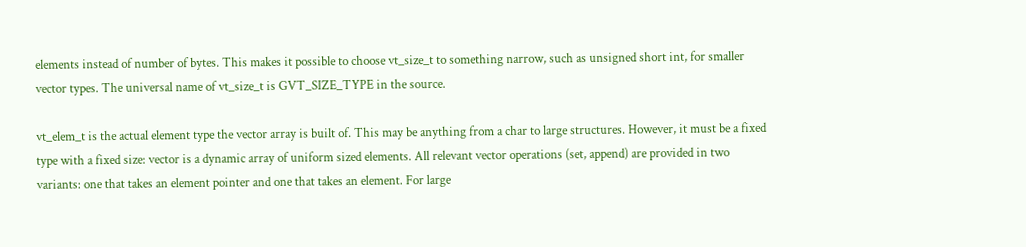elements instead of number of bytes. This makes it possible to choose vt_size_t to something narrow, such as unsigned short int, for smaller vector types. The universal name of vt_size_t is GVT_SIZE_TYPE in the source.

vt_elem_t is the actual element type the vector array is built of. This may be anything from a char to large structures. However, it must be a fixed type with a fixed size: vector is a dynamic array of uniform sized elements. All relevant vector operations (set, append) are provided in two variants: one that takes an element pointer and one that takes an element. For large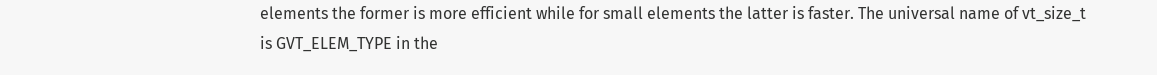elements the former is more efficient while for small elements the latter is faster. The universal name of vt_size_t is GVT_ELEM_TYPE in the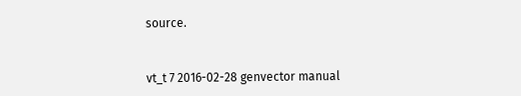source.


vt_t 7 2016-02-28 genvector manual